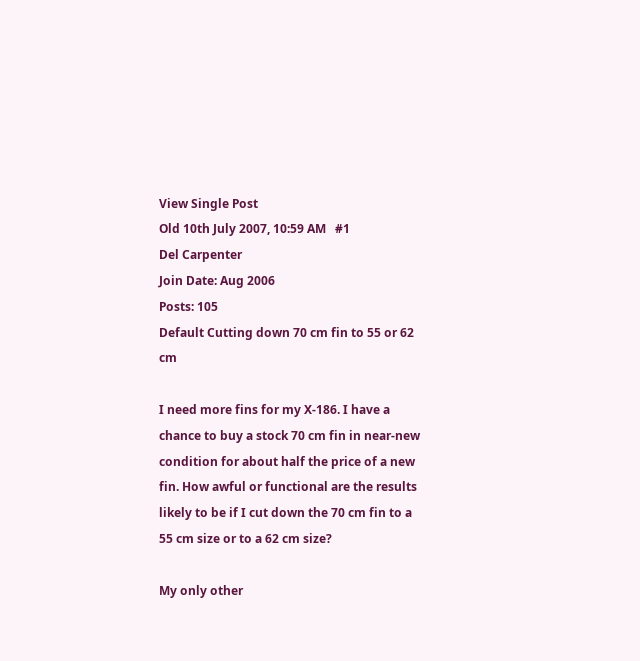View Single Post
Old 10th July 2007, 10:59 AM   #1
Del Carpenter
Join Date: Aug 2006
Posts: 105
Default Cutting down 70 cm fin to 55 or 62 cm

I need more fins for my X-186. I have a chance to buy a stock 70 cm fin in near-new condition for about half the price of a new fin. How awful or functional are the results likely to be if I cut down the 70 cm fin to a 55 cm size or to a 62 cm size?

My only other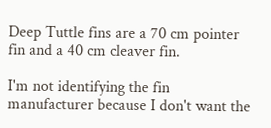Deep Tuttle fins are a 70 cm pointer fin and a 40 cm cleaver fin.

I'm not identifying the fin manufacturer because I don't want the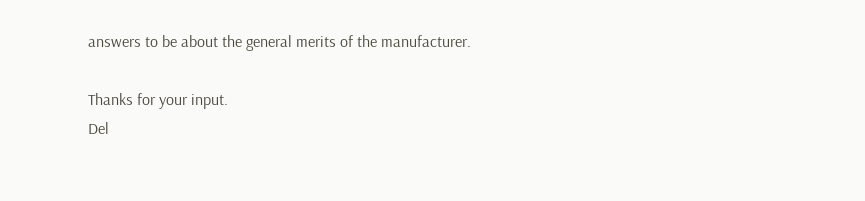answers to be about the general merits of the manufacturer.

Thanks for your input.
Del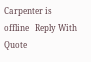Carpenter is offline   Reply With Quote